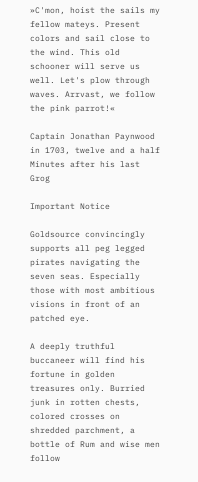»C'mon, hoist the sails my fellow mateys. Present colors and sail close to the wind. This old schooner will serve us well. Let's plow through waves. Arrvast, we follow the pink parrot!«

Captain Jonathan Paynwood in 1703, twelve and a half Minutes after his last Grog

Important Notice

Goldsource convincingly supports all peg legged pirates navigating the seven seas. Especially those with most ambitious visions in front of an patched eye.

A deeply truthful buccaneer will find his fortune in golden treasures only. Burried junk in rotten chests, colored crosses on shredded parchment, a bottle of Rum and wise men follow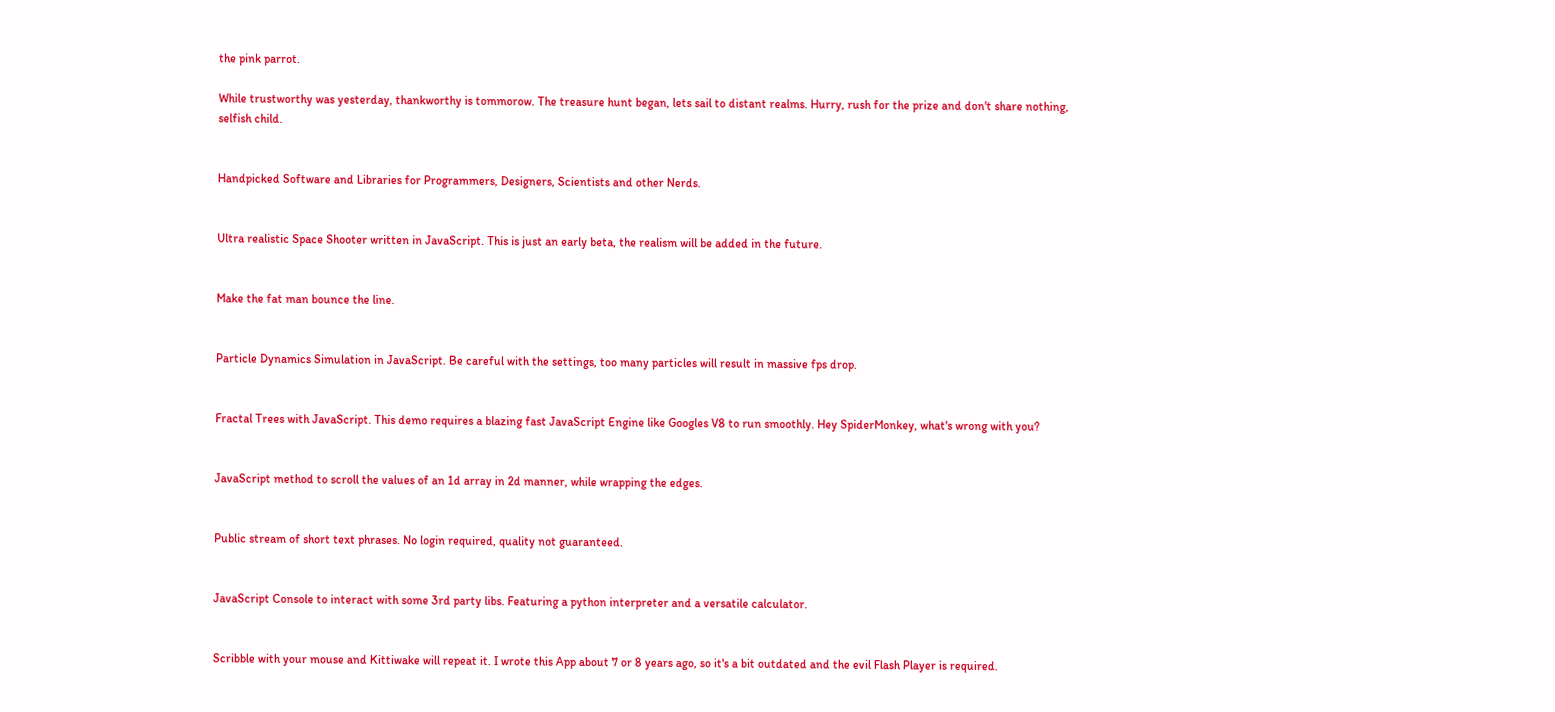the pink parrot.

While trustworthy was yesterday, thankworthy is tommorow. The treasure hunt began, lets sail to distant realms. Hurry, rush for the prize and don't share nothing, selfish child.


Handpicked Software and Libraries for Programmers, Designers, Scientists and other Nerds.


Ultra realistic Space Shooter written in JavaScript. This is just an early beta, the realism will be added in the future.


Make the fat man bounce the line.


Particle Dynamics Simulation in JavaScript. Be careful with the settings, too many particles will result in massive fps drop.


Fractal Trees with JavaScript. This demo requires a blazing fast JavaScript Engine like Googles V8 to run smoothly. Hey SpiderMonkey, what's wrong with you?


JavaScript method to scroll the values of an 1d array in 2d manner, while wrapping the edges.


Public stream of short text phrases. No login required, quality not guaranteed.


JavaScript Console to interact with some 3rd party libs. Featuring a python interpreter and a versatile calculator.


Scribble with your mouse and Kittiwake will repeat it. I wrote this App about 7 or 8 years ago, so it's a bit outdated and the evil Flash Player is required.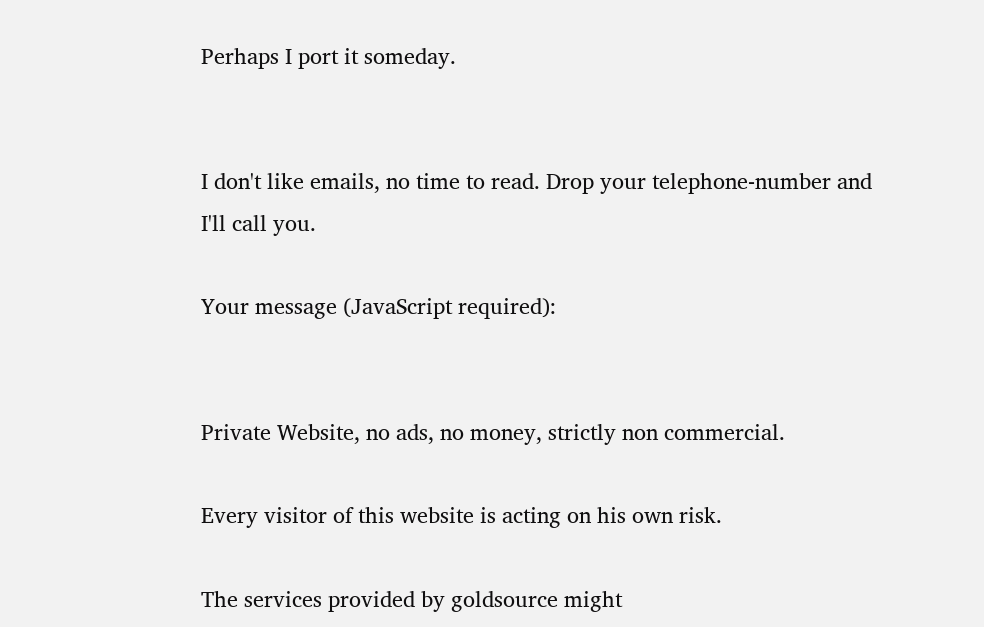Perhaps I port it someday.


I don't like emails, no time to read. Drop your telephone-number and I'll call you.

Your message (JavaScript required):


Private Website, no ads, no money, strictly non commercial.

Every visitor of this website is acting on his own risk.

The services provided by goldsource might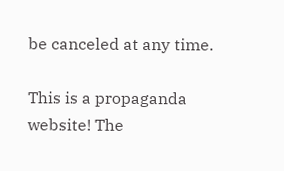be canceled at any time.

This is a propaganda website! The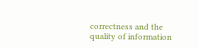correctness and the quality of information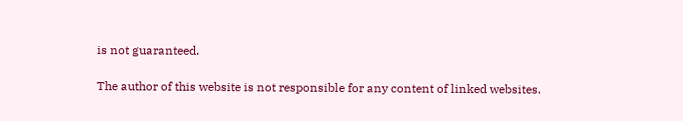is not guaranteed.

The author of this website is not responsible for any content of linked websites.